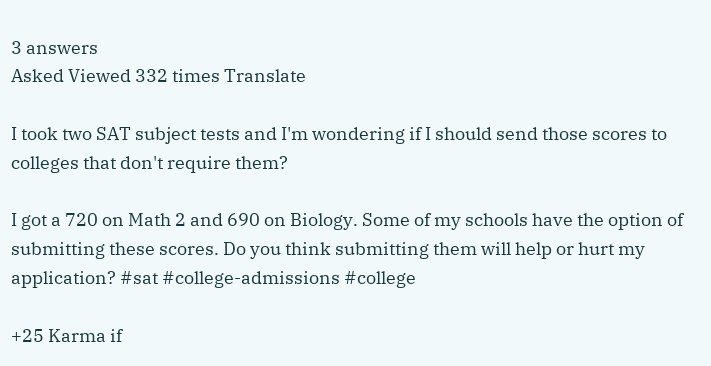3 answers
Asked Viewed 332 times Translate

I took two SAT subject tests and I'm wondering if I should send those scores to colleges that don't require them?

I got a 720 on Math 2 and 690 on Biology. Some of my schools have the option of submitting these scores. Do you think submitting them will help or hurt my application? #sat #college-admissions #college

+25 Karma if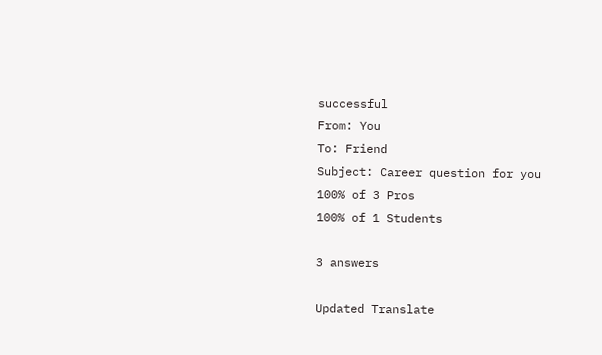successful
From: You
To: Friend
Subject: Career question for you
100% of 3 Pros
100% of 1 Students

3 answers

Updated Translate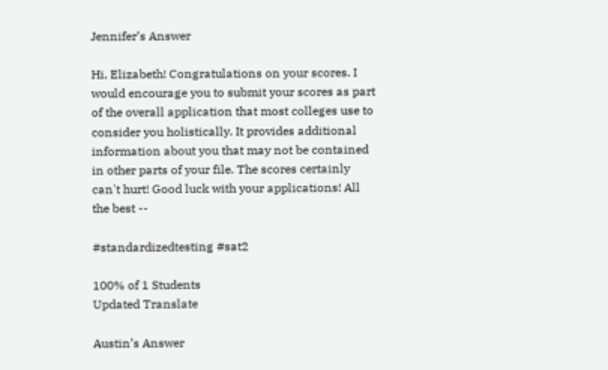Jennifer’s Answer

Hi, Elizabeth! Congratulations on your scores. I would encourage you to submit your scores as part of the overall application that most colleges use to consider you holistically. It provides additional information about you that may not be contained in other parts of your file. The scores certainly can't hurt! Good luck with your applications! All the best --

#standardizedtesting #sat2

100% of 1 Students
Updated Translate

Austin’s Answer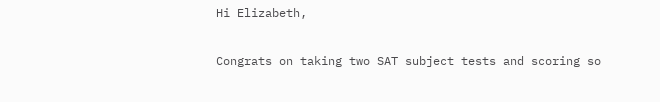Hi Elizabeth,

Congrats on taking two SAT subject tests and scoring so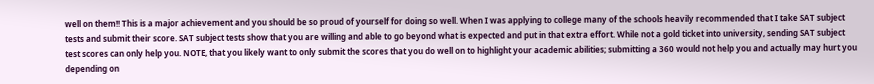well on them!! This is a major achievement and you should be so proud of yourself for doing so well. When I was applying to college many of the schools heavily recommended that I take SAT subject tests and submit their score. SAT subject tests show that you are willing and able to go beyond what is expected and put in that extra effort. While not a gold ticket into university, sending SAT subject test scores can only help you. NOTE, that you likely want to only submit the scores that you do well on to highlight your academic abilities; submitting a 360 would not help you and actually may hurt you depending on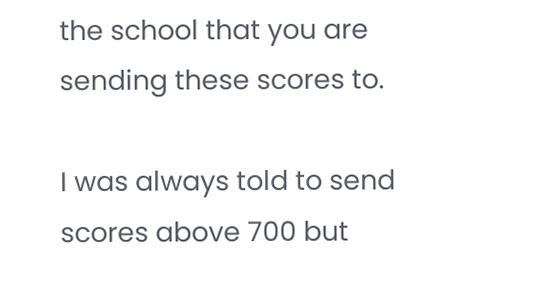the school that you are sending these scores to.

I was always told to send scores above 700 but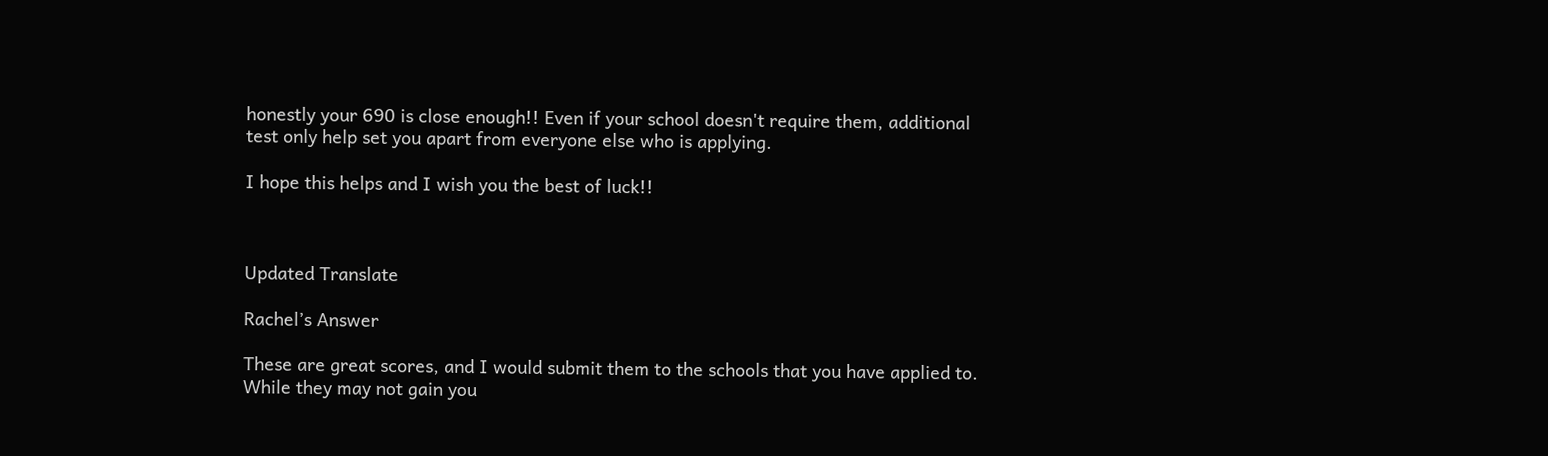honestly your 690 is close enough!! Even if your school doesn't require them, additional test only help set you apart from everyone else who is applying.

I hope this helps and I wish you the best of luck!!



Updated Translate

Rachel’s Answer

These are great scores, and I would submit them to the schools that you have applied to. While they may not gain you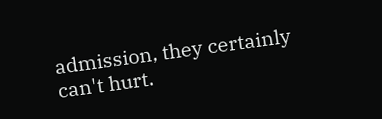admission, they certainly can't hurt.